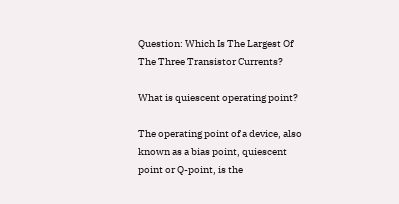Question: Which Is The Largest Of The Three Transistor Currents?

What is quiescent operating point?

The operating point of a device, also known as a bias point, quiescent point or Q-point, is the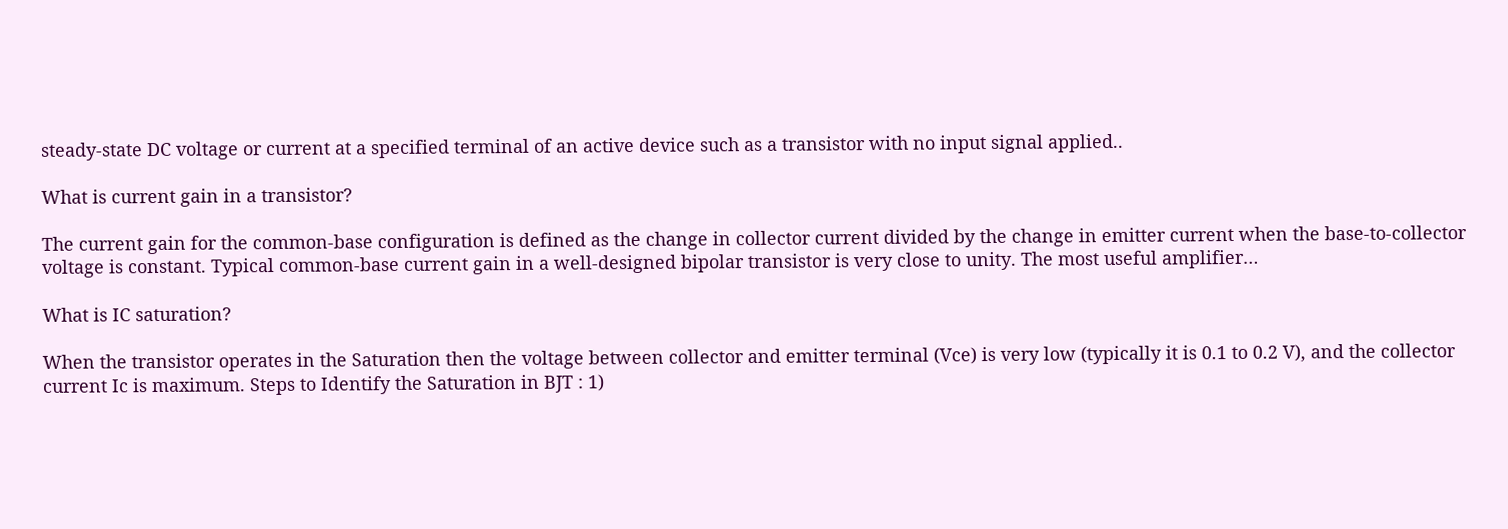steady-state DC voltage or current at a specified terminal of an active device such as a transistor with no input signal applied..

What is current gain in a transistor?

The current gain for the common-base configuration is defined as the change in collector current divided by the change in emitter current when the base-to-collector voltage is constant. Typical common-base current gain in a well-designed bipolar transistor is very close to unity. The most useful amplifier…

What is IC saturation?

When the transistor operates in the Saturation then the voltage between collector and emitter terminal (Vce) is very low (typically it is 0.1 to 0.2 V), and the collector current Ic is maximum. Steps to Identify the Saturation in BJT : 1)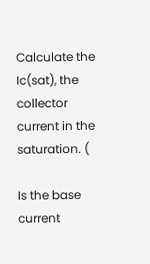Calculate the Ic(sat), the collector current in the saturation. (

Is the base current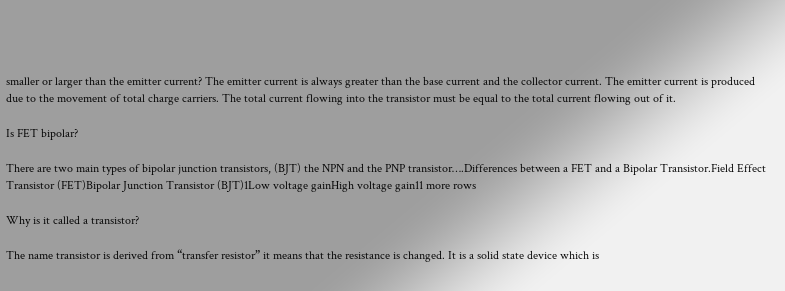smaller or larger than the emitter current? The emitter current is always greater than the base current and the collector current. The emitter current is produced due to the movement of total charge carriers. The total current flowing into the transistor must be equal to the total current flowing out of it.

Is FET bipolar?

There are two main types of bipolar junction transistors, (BJT) the NPN and the PNP transistor….Differences between a FET and a Bipolar Transistor.Field Effect Transistor (FET)Bipolar Junction Transistor (BJT)1Low voltage gainHigh voltage gain11 more rows

Why is it called a transistor?

The name transistor is derived from “transfer resistor” it means that the resistance is changed. It is a solid state device which is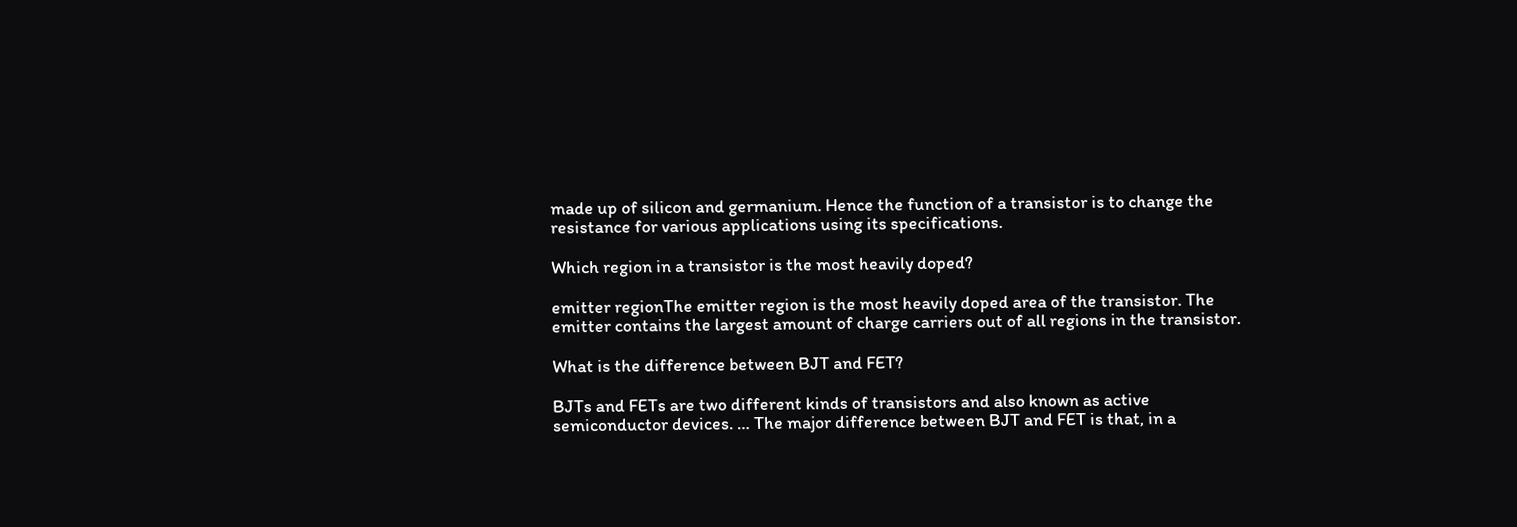made up of silicon and germanium. Hence the function of a transistor is to change the resistance for various applications using its specifications.

Which region in a transistor is the most heavily doped?

emitter regionThe emitter region is the most heavily doped area of the transistor. The emitter contains the largest amount of charge carriers out of all regions in the transistor.

What is the difference between BJT and FET?

BJTs and FETs are two different kinds of transistors and also known as active semiconductor devices. … The major difference between BJT and FET is that, in a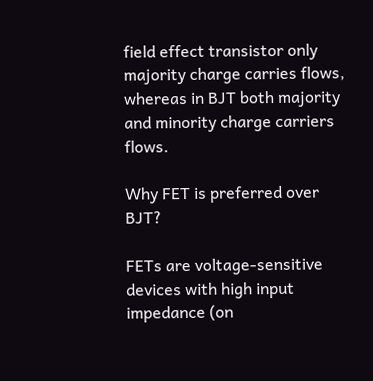field effect transistor only majority charge carries flows, whereas in BJT both majority and minority charge carriers flows.

Why FET is preferred over BJT?

FETs are voltage-sensitive devices with high input impedance (on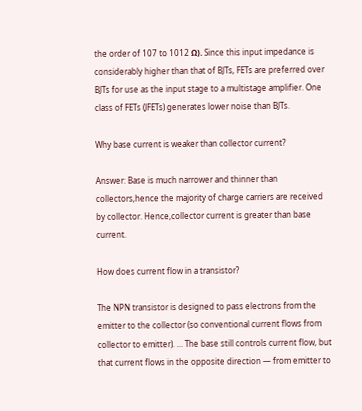the order of 107 to 1012 Ω). Since this input impedance is considerably higher than that of BJTs, FETs are preferred over BJTs for use as the input stage to a multistage amplifier. One class of FETs (JFETs) generates lower noise than BJTs.

Why base current is weaker than collector current?

Answer: Base is much narrower and thinner than collectors,hence the majority of charge carriers are received by collector. Hence,collector current is greater than base current.

How does current flow in a transistor?

The NPN transistor is designed to pass electrons from the emitter to the collector (so conventional current flows from collector to emitter). … The base still controls current flow, but that current flows in the opposite direction — from emitter to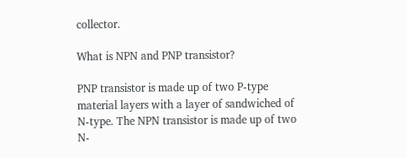collector.

What is NPN and PNP transistor?

PNP transistor is made up of two P-type material layers with a layer of sandwiched of N-type. The NPN transistor is made up of two N-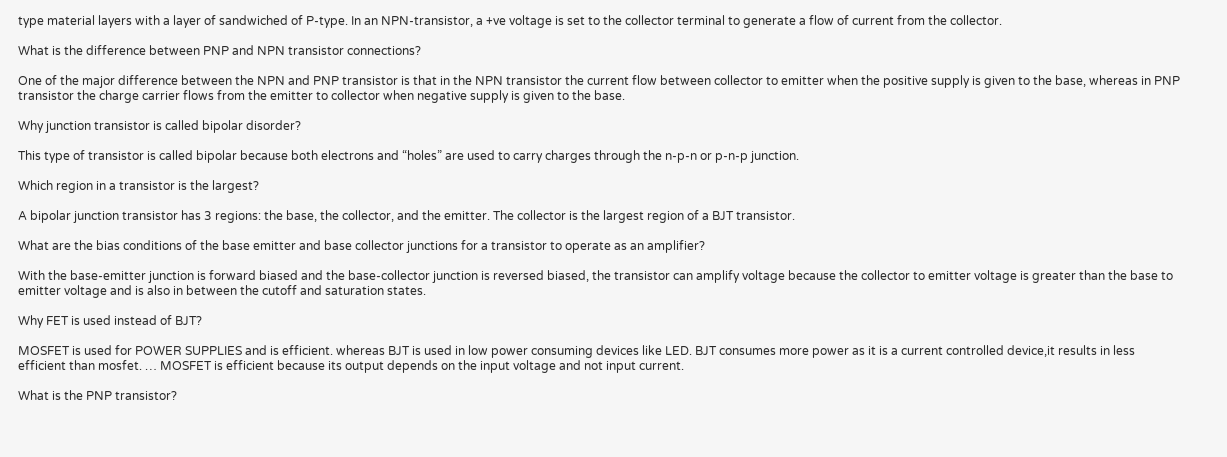type material layers with a layer of sandwiched of P-type. In an NPN-transistor, a +ve voltage is set to the collector terminal to generate a flow of current from the collector.

What is the difference between PNP and NPN transistor connections?

One of the major difference between the NPN and PNP transistor is that in the NPN transistor the current flow between collector to emitter when the positive supply is given to the base, whereas in PNP transistor the charge carrier flows from the emitter to collector when negative supply is given to the base.

Why junction transistor is called bipolar disorder?

This type of transistor is called bipolar because both electrons and “holes” are used to carry charges through the n-p-n or p-n-p junction.

Which region in a transistor is the largest?

A bipolar junction transistor has 3 regions: the base, the collector, and the emitter. The collector is the largest region of a BJT transistor.

What are the bias conditions of the base emitter and base collector junctions for a transistor to operate as an amplifier?

With the base-emitter junction is forward biased and the base-collector junction is reversed biased, the transistor can amplify voltage because the collector to emitter voltage is greater than the base to emitter voltage and is also in between the cutoff and saturation states.

Why FET is used instead of BJT?

MOSFET is used for POWER SUPPLIES and is efficient. whereas BJT is used in low power consuming devices like LED. BJT consumes more power as it is a current controlled device,it results in less efficient than mosfet. … MOSFET is efficient because its output depends on the input voltage and not input current.

What is the PNP transistor?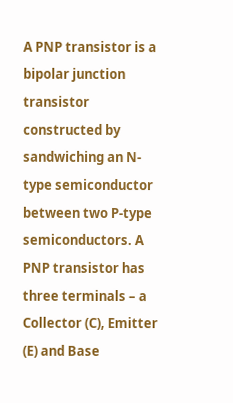A PNP transistor is a bipolar junction transistor constructed by sandwiching an N-type semiconductor between two P-type semiconductors. A PNP transistor has three terminals – a Collector (C), Emitter (E) and Base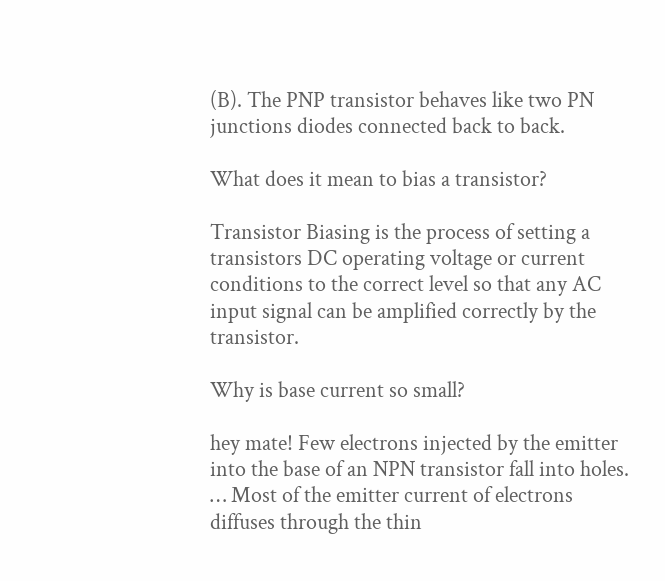(B). The PNP transistor behaves like two PN junctions diodes connected back to back.

What does it mean to bias a transistor?

Transistor Biasing is the process of setting a transistors DC operating voltage or current conditions to the correct level so that any AC input signal can be amplified correctly by the transistor.

Why is base current so small?

hey mate! Few electrons injected by the emitter into the base of an NPN transistor fall into holes. … Most of the emitter current of electrons diffuses through the thin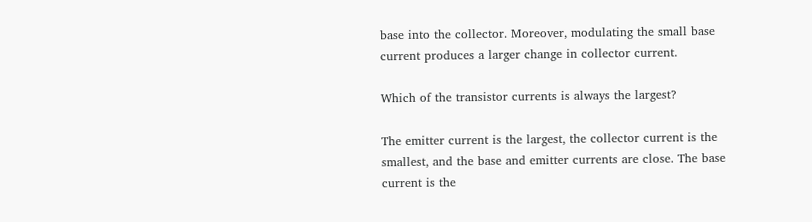base into the collector. Moreover, modulating the small base current produces a larger change in collector current.

Which of the transistor currents is always the largest?

The emitter current is the largest, the collector current is the smallest, and the base and emitter currents are close. The base current is the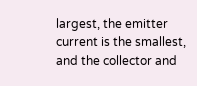largest, the emitter current is the smallest, and the collector and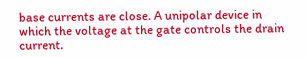base currents are close. A unipolar device in which the voltage at the gate controls the drain current.